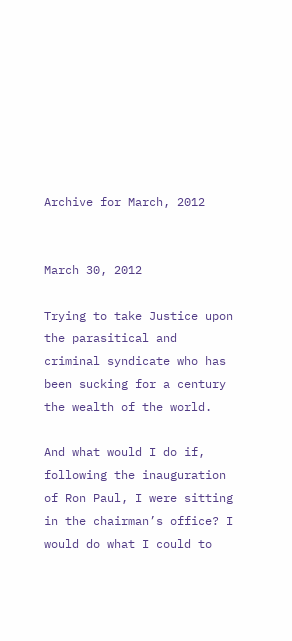Archive for March, 2012


March 30, 2012

Trying to take Justice upon the parasitical and criminal syndicate who has been sucking for a century the wealth of the world.

And what would I do if, following the inauguration of Ron Paul, I were sitting in the chairman’s office? I would do what I could to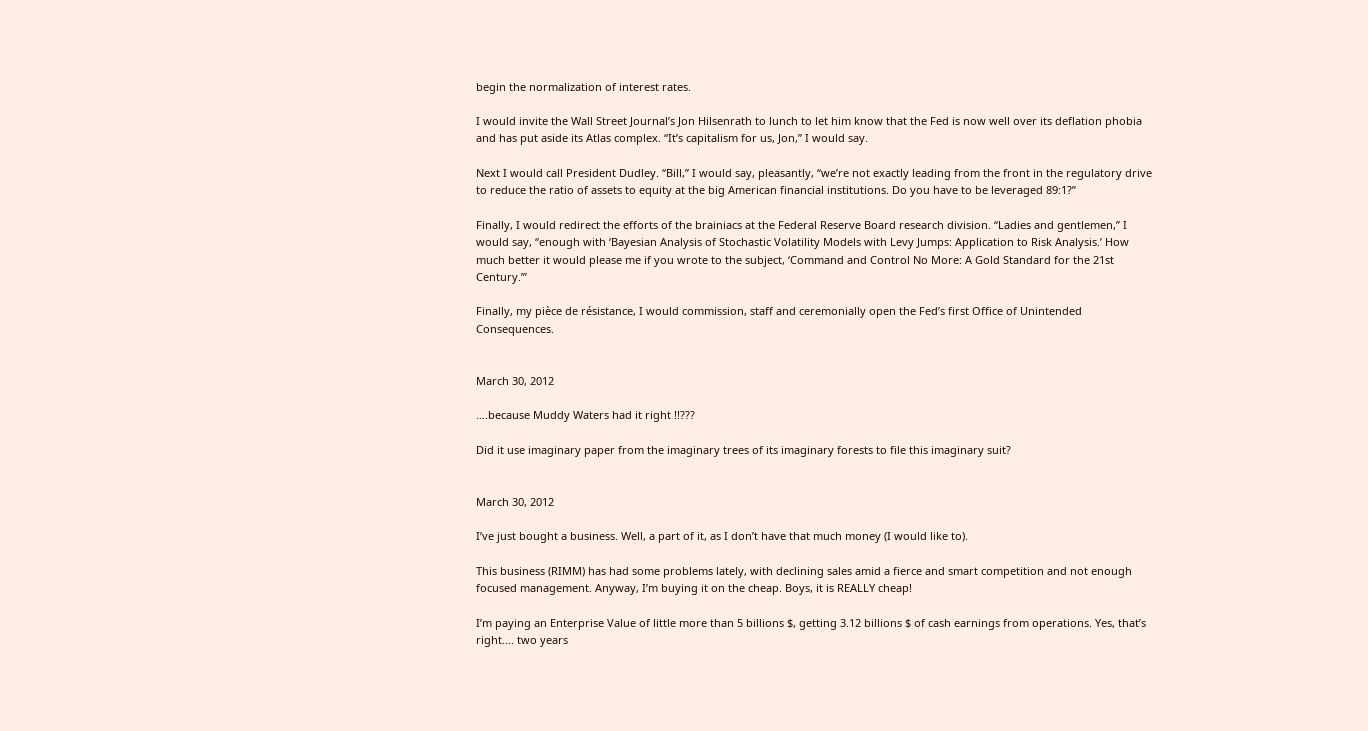begin the normalization of interest rates.

I would invite the Wall Street Journal’s Jon Hilsenrath to lunch to let him know that the Fed is now well over its deflation phobia and has put aside its Atlas complex. “It’s capitalism for us, Jon,” I would say.

Next I would call President Dudley. “Bill,” I would say, pleasantly, “we’re not exactly leading from the front in the regulatory drive to reduce the ratio of assets to equity at the big American financial institutions. Do you have to be leveraged 89:1?”

Finally, I would redirect the efforts of the brainiacs at the Federal Reserve Board research division. “Ladies and gentlemen,” I would say, “enough with ‘Bayesian Analysis of Stochastic Volatility Models with Levy Jumps: Application to Risk Analysis.’ How much better it would please me if you wrote to the subject, ‘Command and Control No More: A Gold Standard for the 21st Century.’”

Finally, my pièce de résistance, I would commission, staff and ceremonially open the Fed’s first Office of Unintended Consequences.


March 30, 2012

….because Muddy Waters had it right !!???

Did it use imaginary paper from the imaginary trees of its imaginary forests to file this imaginary suit?


March 30, 2012

I’ve just bought a business. Well, a part of it, as I don’t have that much money (I would like to).

This business (RIMM) has had some problems lately, with declining sales amid a fierce and smart competition and not enough focused management. Anyway, I’m buying it on the cheap. Boys, it is REALLY cheap!

I’m paying an Enterprise Value of little more than 5 billions $, getting 3.12 billions $ of cash earnings from operations. Yes, that’s right…. two years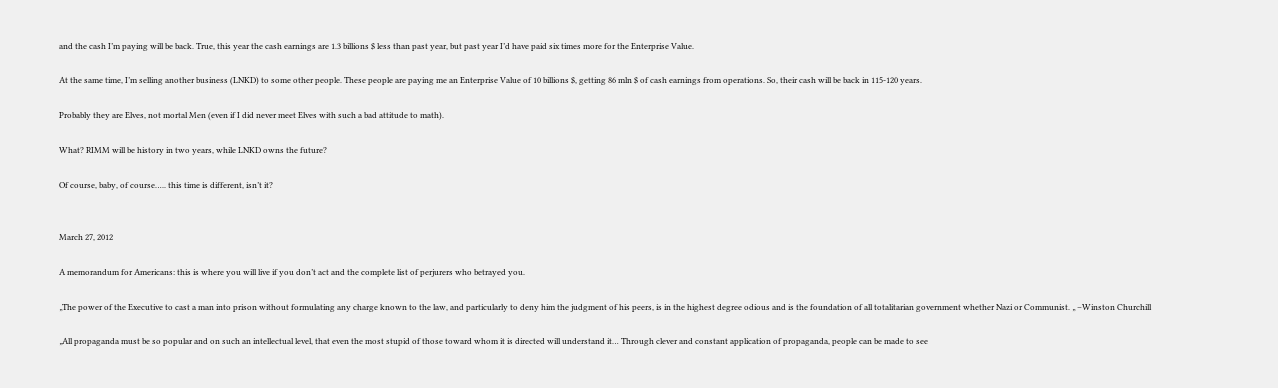and the cash I’m paying will be back. True, this year the cash earnings are 1.3 billions $ less than past year, but past year I’d have paid six times more for the Enterprise Value.

At the same time, I’m selling another business (LNKD) to some other people. These people are paying me an Enterprise Value of 10 billions $, getting 86 mln $ of cash earnings from operations. So, their cash will be back in 115-120 years.

Probably they are Elves, not mortal Men (even if I did never meet Elves with such a bad attitude to math).

What? RIMM will be history in two years, while LNKD owns the future?

Of course, baby, of course….. this time is different, isn’t it?


March 27, 2012

A memorandum for Americans: this is where you will live if you don’t act and the complete list of perjurers who betrayed you.

„The power of the Executive to cast a man into prison without formulating any charge known to the law, and particularly to deny him the judgment of his peers, is in the highest degree odious and is the foundation of all totalitarian government whether Nazi or Communist. „ –Winston Churchill

„All propaganda must be so popular and on such an intellectual level, that even the most stupid of those toward whom it is directed will understand it… Through clever and constant application of propaganda, people can be made to see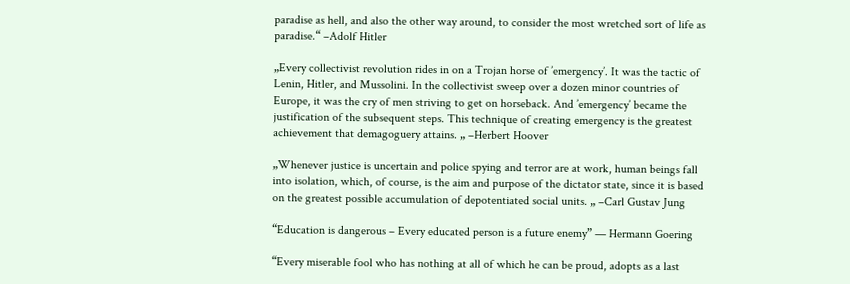paradise as hell, and also the other way around, to consider the most wretched sort of life as paradise.“ –Adolf Hitler

„Every collectivist revolution rides in on a Trojan horse of ’emergency’. It was the tactic of Lenin, Hitler, and Mussolini. In the collectivist sweep over a dozen minor countries of Europe, it was the cry of men striving to get on horseback. And ’emergency’ became the justification of the subsequent steps. This technique of creating emergency is the greatest achievement that demagoguery attains. „ –Herbert Hoover

„Whenever justice is uncertain and police spying and terror are at work, human beings fall into isolation, which, of course, is the aim and purpose of the dictator state, since it is based on the greatest possible accumulation of depotentiated social units. „ –Carl Gustav Jung

“Education is dangerous – Every educated person is a future enemy” — Hermann Goering

“Every miserable fool who has nothing at all of which he can be proud, adopts as a last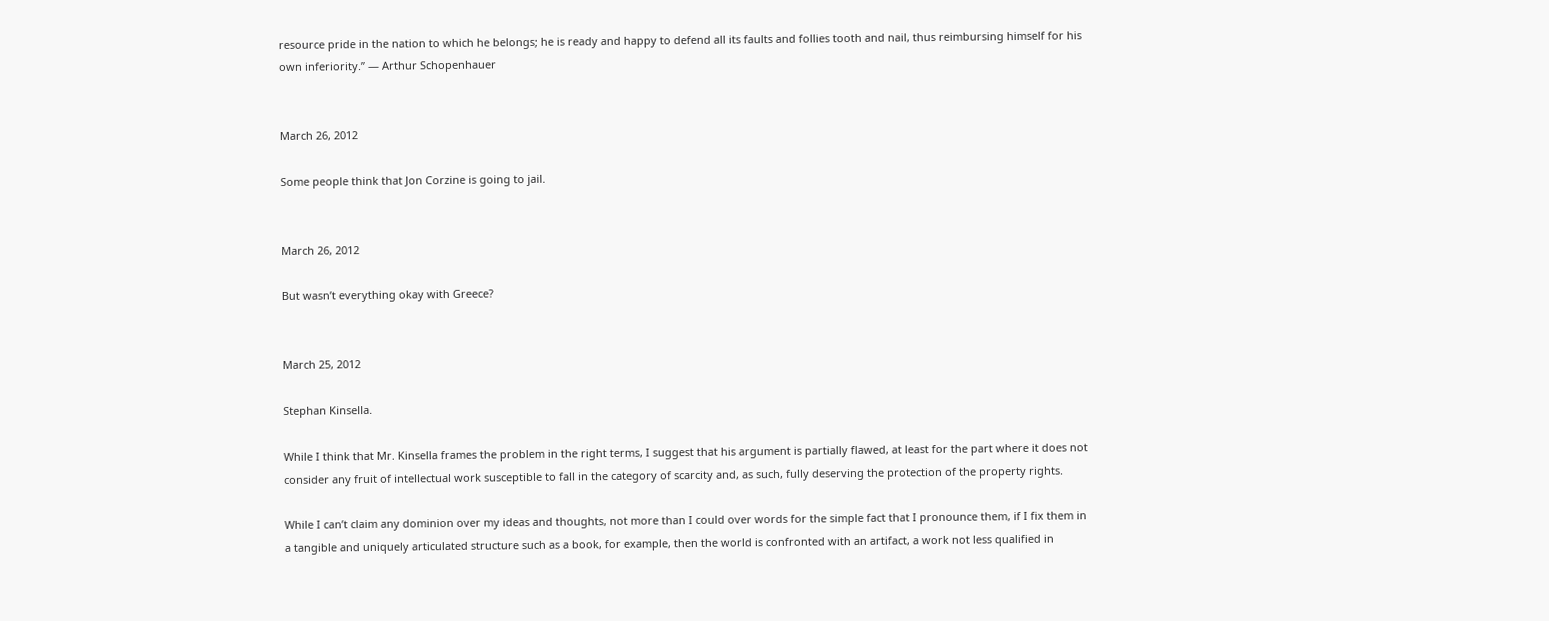resource pride in the nation to which he belongs; he is ready and happy to defend all its faults and follies tooth and nail, thus reimbursing himself for his own inferiority.” — Arthur Schopenhauer


March 26, 2012

Some people think that Jon Corzine is going to jail.


March 26, 2012

But wasn’t everything okay with Greece?


March 25, 2012

Stephan Kinsella.

While I think that Mr. Kinsella frames the problem in the right terms, I suggest that his argument is partially flawed, at least for the part where it does not consider any fruit of intellectual work susceptible to fall in the category of scarcity and, as such, fully deserving the protection of the property rights.

While I can’t claim any dominion over my ideas and thoughts, not more than I could over words for the simple fact that I pronounce them, if I fix them in a tangible and uniquely articulated structure such as a book, for example, then the world is confronted with an artifact, a work not less qualified in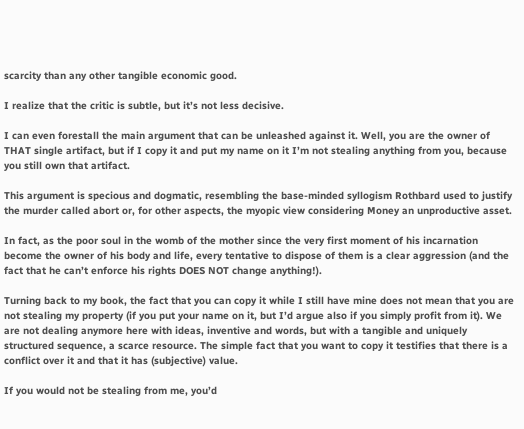scarcity than any other tangible economic good.

I realize that the critic is subtle, but it’s not less decisive.

I can even forestall the main argument that can be unleashed against it. Well, you are the owner of THAT single artifact, but if I copy it and put my name on it I’m not stealing anything from you, because you still own that artifact.

This argument is specious and dogmatic, resembling the base-minded syllogism Rothbard used to justify the murder called abort or, for other aspects, the myopic view considering Money an unproductive asset.

In fact, as the poor soul in the womb of the mother since the very first moment of his incarnation become the owner of his body and life, every tentative to dispose of them is a clear aggression (and the fact that he can’t enforce his rights DOES NOT change anything!).

Turning back to my book, the fact that you can copy it while I still have mine does not mean that you are not stealing my property (if you put your name on it, but I’d argue also if you simply profit from it). We are not dealing anymore here with ideas, inventive and words, but with a tangible and uniquely structured sequence, a scarce resource. The simple fact that you want to copy it testifies that there is a conflict over it and that it has (subjective) value.

If you would not be stealing from me, you’d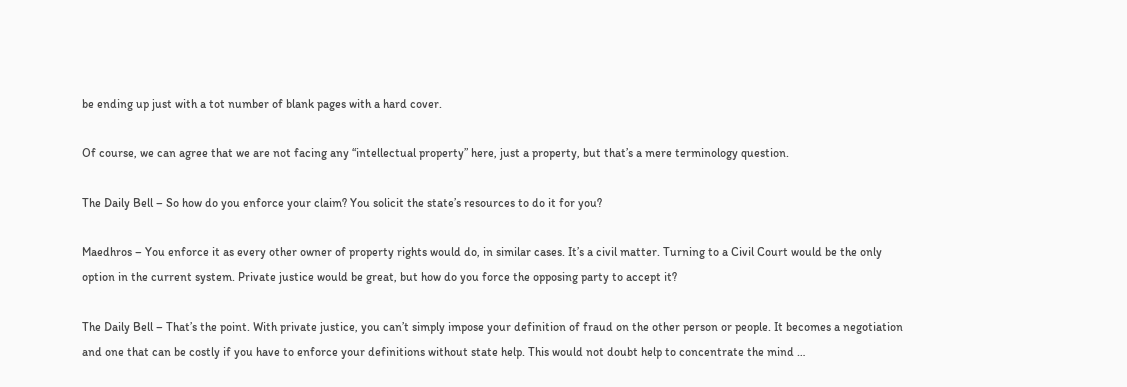be ending up just with a tot number of blank pages with a hard cover.

Of course, we can agree that we are not facing any “intellectual property” here, just a property, but that’s a mere terminology question.

The Daily Bell – So how do you enforce your claim? You solicit the state’s resources to do it for you?

Maedhros – You enforce it as every other owner of property rights would do, in similar cases. It’s a civil matter. Turning to a Civil Court would be the only option in the current system. Private justice would be great, but how do you force the opposing party to accept it?

The Daily Bell – That’s the point. With private justice, you can’t simply impose your definition of fraud on the other person or people. It becomes a negotiation and one that can be costly if you have to enforce your definitions without state help. This would not doubt help to concentrate the mind …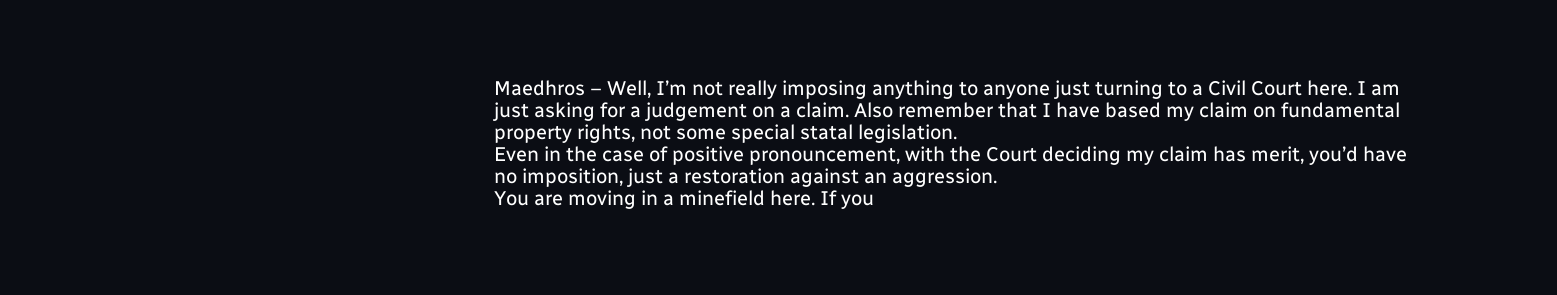Maedhros – Well, I’m not really imposing anything to anyone just turning to a Civil Court here. I am just asking for a judgement on a claim. Also remember that I have based my claim on fundamental property rights, not some special statal legislation.
Even in the case of positive pronouncement, with the Court deciding my claim has merit, you’d have no imposition, just a restoration against an aggression.
You are moving in a minefield here. If you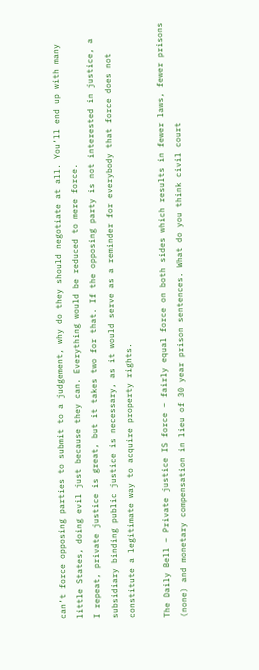can’t force opposing parties to submit to a judgement, why do they should negotiate at all. You’ll end up with many little States, doing evil just because they can. Everything would be reduced to mere force.
I repeat, private justice is great, but it takes two for that. If the opposing party is not interested in justice, a subsidiary binding public justice is necessary, as it would serve as a reminder for everybody that force does not constitute a legitimate way to acquire property rights.

The Daily Bell – Private justice IS force – fairly equal force on both sides which results in fewer laws, fewer prisons (none) and monetary compensation in lieu of 30 year prison sentences. What do you think civil court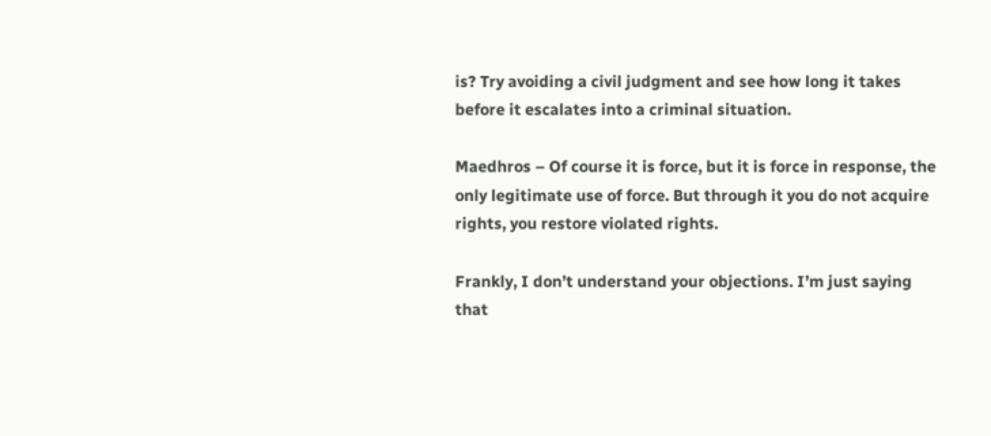is? Try avoiding a civil judgment and see how long it takes before it escalates into a criminal situation.

Maedhros – Of course it is force, but it is force in response, the only legitimate use of force. But through it you do not acquire rights, you restore violated rights.

Frankly, I don’t understand your objections. I’m just saying that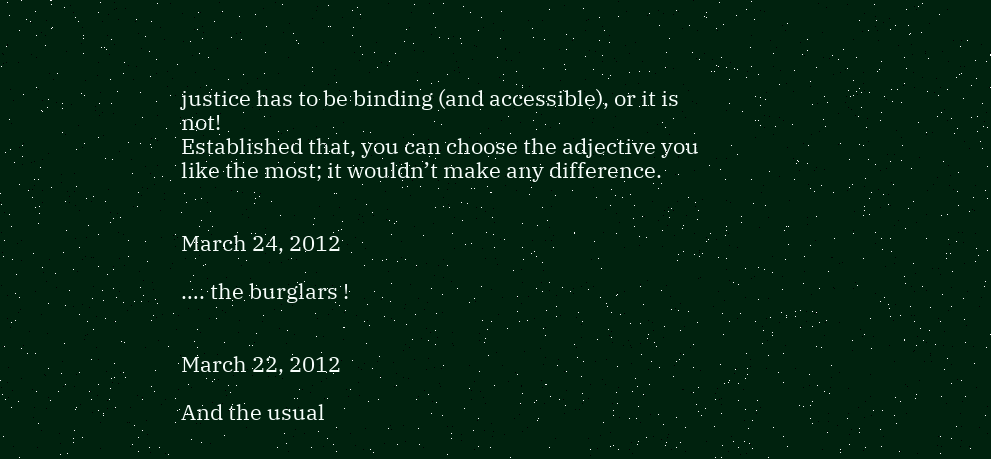justice has to be binding (and accessible), or it is not!
Established that, you can choose the adjective you like the most; it wouldn’t make any difference.


March 24, 2012

…. the burglars !


March 22, 2012

And the usual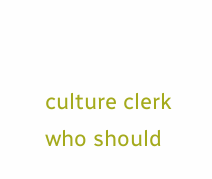culture clerk who should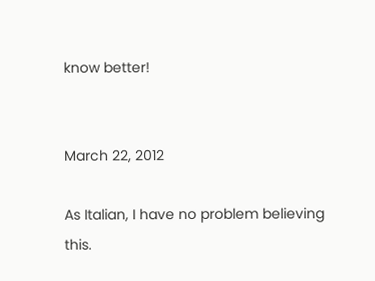know better!


March 22, 2012

As Italian, I have no problem believing this.